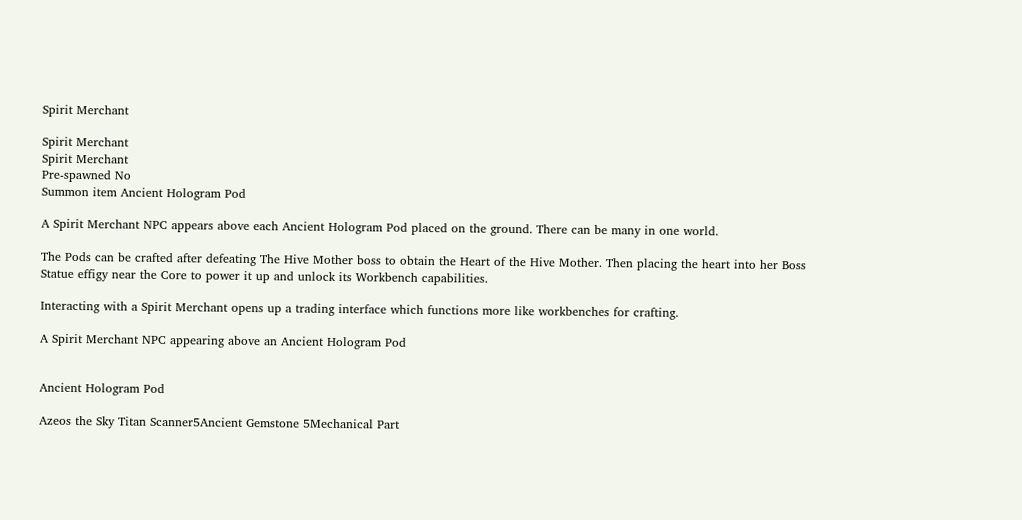Spirit Merchant

Spirit Merchant
Spirit Merchant
Pre-spawned No
Summon item Ancient Hologram Pod

A Spirit Merchant NPC appears above each Ancient Hologram Pod placed on the ground. There can be many in one world.

The Pods can be crafted after defeating The Hive Mother boss to obtain the Heart of the Hive Mother. Then placing the heart into her Boss Statue effigy near the Core to power it up and unlock its Workbench capabilities.

Interacting with a Spirit Merchant opens up a trading interface which functions more like workbenches for crafting.

A Spirit Merchant NPC appearing above an Ancient Hologram Pod


Ancient Hologram Pod

Azeos the Sky Titan Scanner5Ancient Gemstone 5Mechanical Part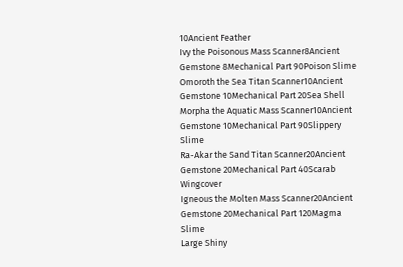10Ancient Feather
Ivy the Poisonous Mass Scanner8Ancient Gemstone 8Mechanical Part 90Poison Slime
Omoroth the Sea Titan Scanner10Ancient Gemstone 10Mechanical Part 20Sea Shell
Morpha the Aquatic Mass Scanner10Ancient Gemstone 10Mechanical Part 90Slippery Slime
Ra-Akar the Sand Titan Scanner20Ancient Gemstone 20Mechanical Part 40Scarab Wingcover
Igneous the Molten Mass Scanner20Ancient Gemstone 20Mechanical Part 120Magma Slime
Large Shiny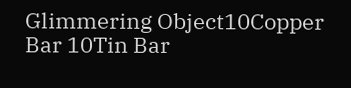Glimmering Object10Copper Bar 10Tin Bar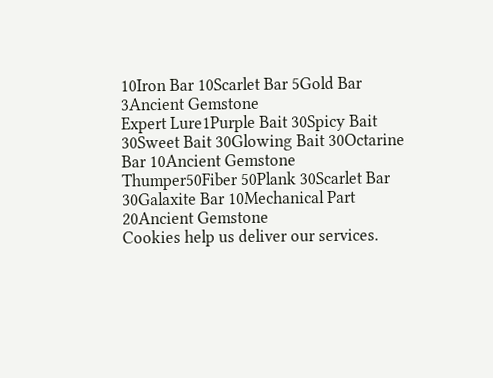10Iron Bar 10Scarlet Bar 5Gold Bar 3Ancient Gemstone
Expert Lure1Purple Bait 30Spicy Bait 30Sweet Bait 30Glowing Bait 30Octarine Bar 10Ancient Gemstone
Thumper50Fiber 50Plank 30Scarlet Bar 30Galaxite Bar 10Mechanical Part 20Ancient Gemstone
Cookies help us deliver our services.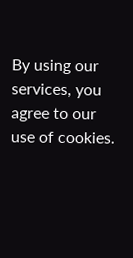By using our services, you agree to our use of cookies.